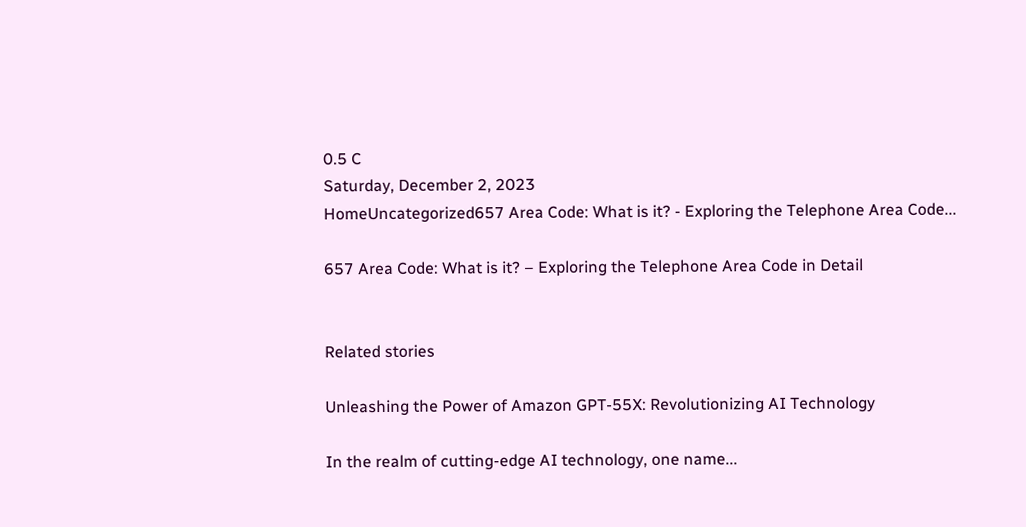0.5 C
Saturday, December 2, 2023
HomeUncategorized657 Area Code: What is it? - Exploring the Telephone Area Code...

657 Area Code: What is it? – Exploring the Telephone Area Code in Detail


Related stories

Unleashing the Power of Amazon GPT-55X: Revolutionizing AI Technology

In the realm of cutting-edge AI technology, one name...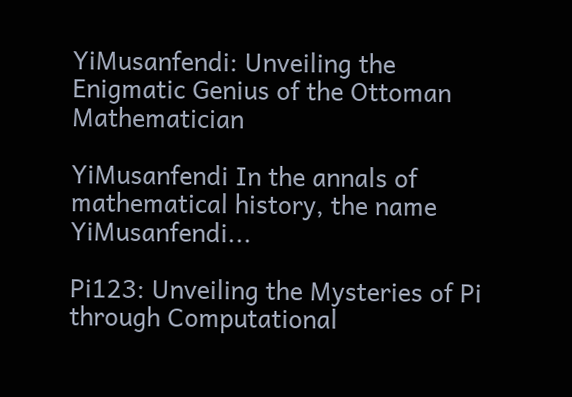YiMusanfendi: Unveiling the Enigmatic Genius of the Ottoman Mathematician

YiMusanfendi In the annals of mathematical history, the name YiMusanfendi...

Pi123: Unveiling the Mysteries of Pi through Computational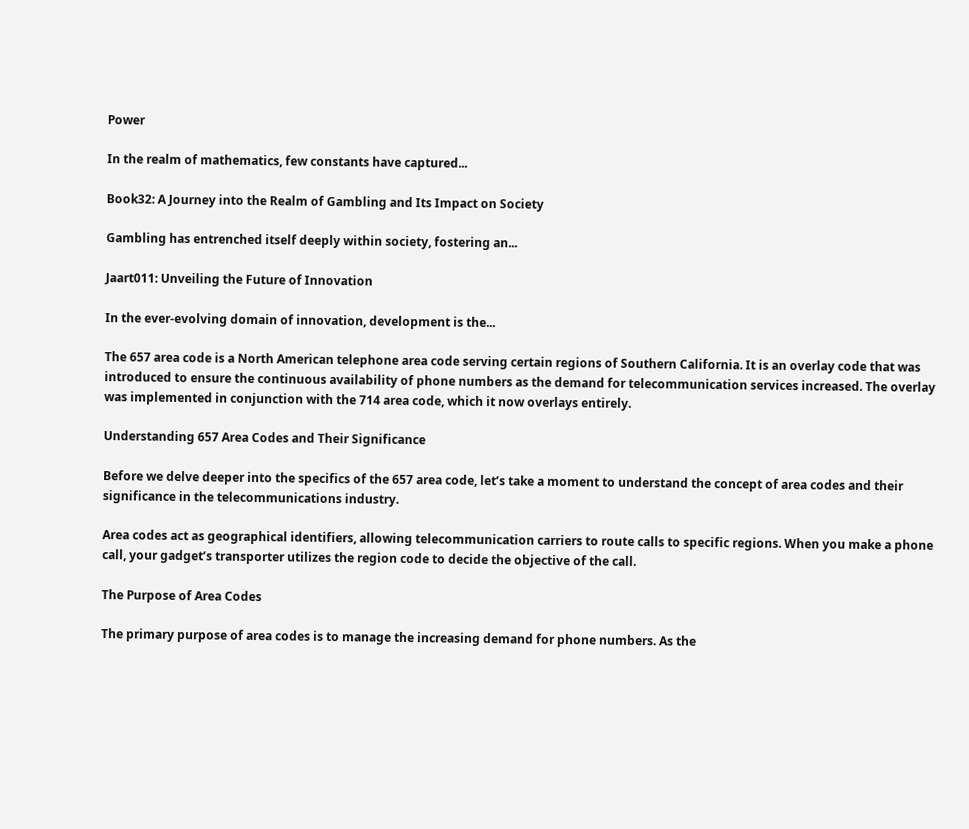Power

In the realm of mathematics, few constants have captured...

Book32: A Journey into the Realm of Gambling and Its Impact on Society

Gambling has entrenched itself deeply within society, fostering an...

Jaart011: Unveiling the Future of Innovation

In the ever-evolving domain of innovation, development is the...

The 657 area code is a North American telephone area code serving certain regions of Southern California. It is an overlay code that was introduced to ensure the continuous availability of phone numbers as the demand for telecommunication services increased. The overlay was implemented in conjunction with the 714 area code, which it now overlays entirely.

Understanding 657 Area Codes and Their Significance

Before we delve deeper into the specifics of the 657 area code, let’s take a moment to understand the concept of area codes and their significance in the telecommunications industry.

Area codes act as geographical identifiers, allowing telecommunication carriers to route calls to specific regions. When you make a phone call, your gadget’s transporter utilizes the region code to decide the objective of the call.

The Purpose of Area Codes

The primary purpose of area codes is to manage the increasing demand for phone numbers. As the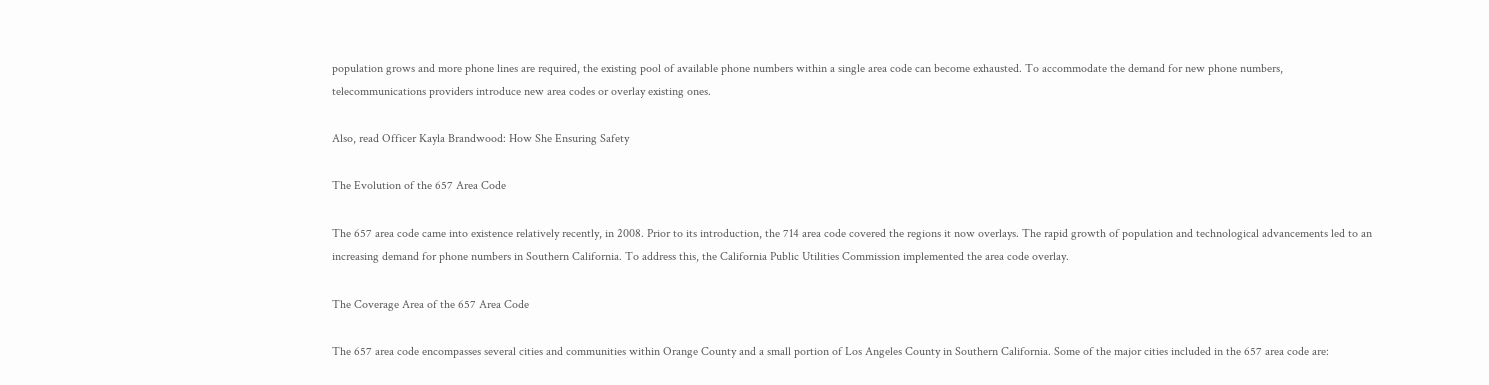population grows and more phone lines are required, the existing pool of available phone numbers within a single area code can become exhausted. To accommodate the demand for new phone numbers, telecommunications providers introduce new area codes or overlay existing ones.

Also, read Officer Kayla Brandwood: How She Ensuring Safety

The Evolution of the 657 Area Code

The 657 area code came into existence relatively recently, in 2008. Prior to its introduction, the 714 area code covered the regions it now overlays. The rapid growth of population and technological advancements led to an increasing demand for phone numbers in Southern California. To address this, the California Public Utilities Commission implemented the area code overlay.

The Coverage Area of the 657 Area Code

The 657 area code encompasses several cities and communities within Orange County and a small portion of Los Angeles County in Southern California. Some of the major cities included in the 657 area code are: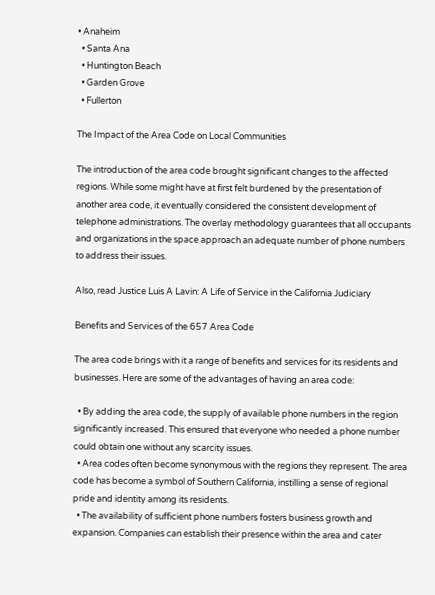• Anaheim
  • Santa Ana
  • Huntington Beach
  • Garden Grove
  • Fullerton

The Impact of the Area Code on Local Communities

The introduction of the area code brought significant changes to the affected regions. While some might have at first felt burdened by the presentation of another area code, it eventually considered the consistent development of telephone administrations. The overlay methodology guarantees that all occupants and organizations in the space approach an adequate number of phone numbers to address their issues.

Also, read Justice Luis A Lavin: A Life of Service in the California Judiciary

Benefits and Services of the 657 Area Code

The area code brings with it a range of benefits and services for its residents and businesses. Here are some of the advantages of having an area code:

  • By adding the area code, the supply of available phone numbers in the region significantly increased. This ensured that everyone who needed a phone number could obtain one without any scarcity issues.
  • Area codes often become synonymous with the regions they represent. The area code has become a symbol of Southern California, instilling a sense of regional pride and identity among its residents.
  • The availability of sufficient phone numbers fosters business growth and expansion. Companies can establish their presence within the area and cater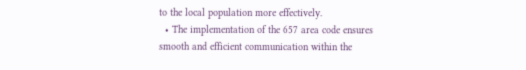to the local population more effectively.
  • The implementation of the 657 area code ensures smooth and efficient communication within the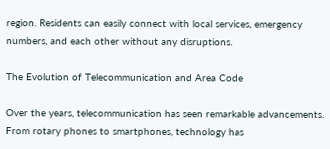region. Residents can easily connect with local services, emergency numbers, and each other without any disruptions.

The Evolution of Telecommunication and Area Code

Over the years, telecommunication has seen remarkable advancements. From rotary phones to smartphones, technology has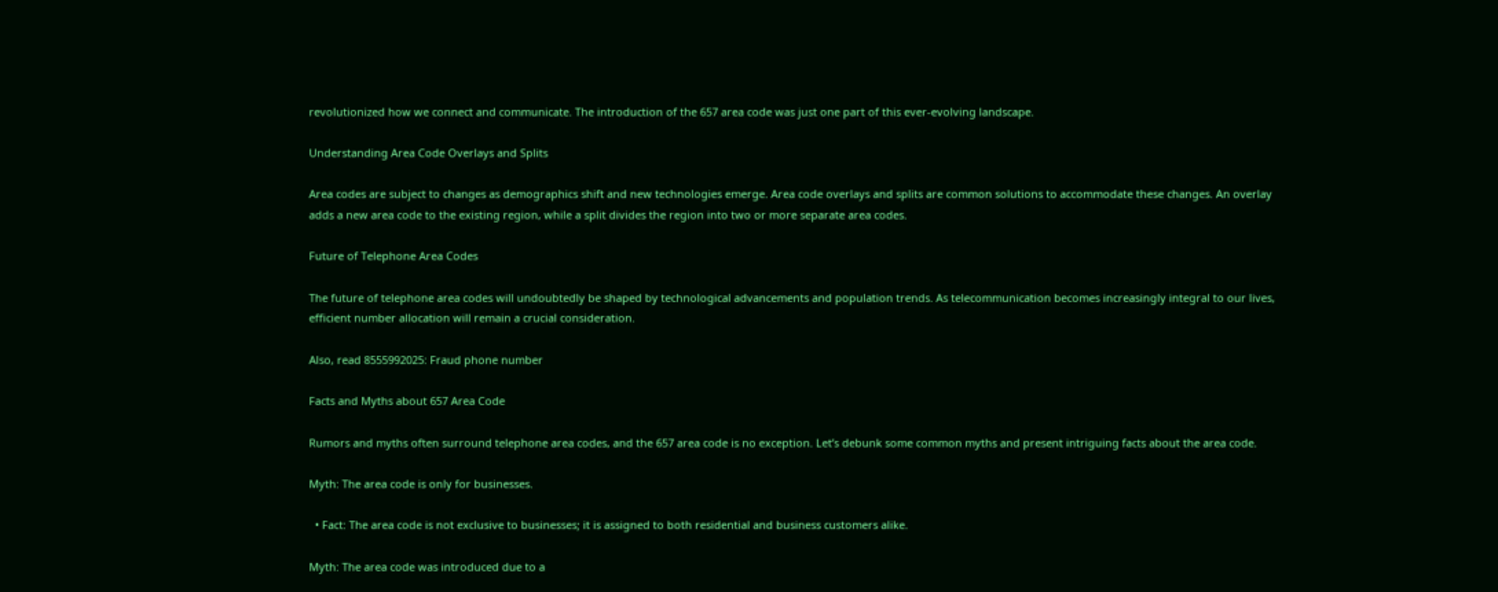revolutionized how we connect and communicate. The introduction of the 657 area code was just one part of this ever-evolving landscape.

Understanding Area Code Overlays and Splits

Area codes are subject to changes as demographics shift and new technologies emerge. Area code overlays and splits are common solutions to accommodate these changes. An overlay adds a new area code to the existing region, while a split divides the region into two or more separate area codes.

Future of Telephone Area Codes

The future of telephone area codes will undoubtedly be shaped by technological advancements and population trends. As telecommunication becomes increasingly integral to our lives, efficient number allocation will remain a crucial consideration.

Also, read 8555992025: Fraud phone number

Facts and Myths about 657 Area Code

Rumors and myths often surround telephone area codes, and the 657 area code is no exception. Let’s debunk some common myths and present intriguing facts about the area code.

Myth: The area code is only for businesses.

  • Fact: The area code is not exclusive to businesses; it is assigned to both residential and business customers alike.

Myth: The area code was introduced due to a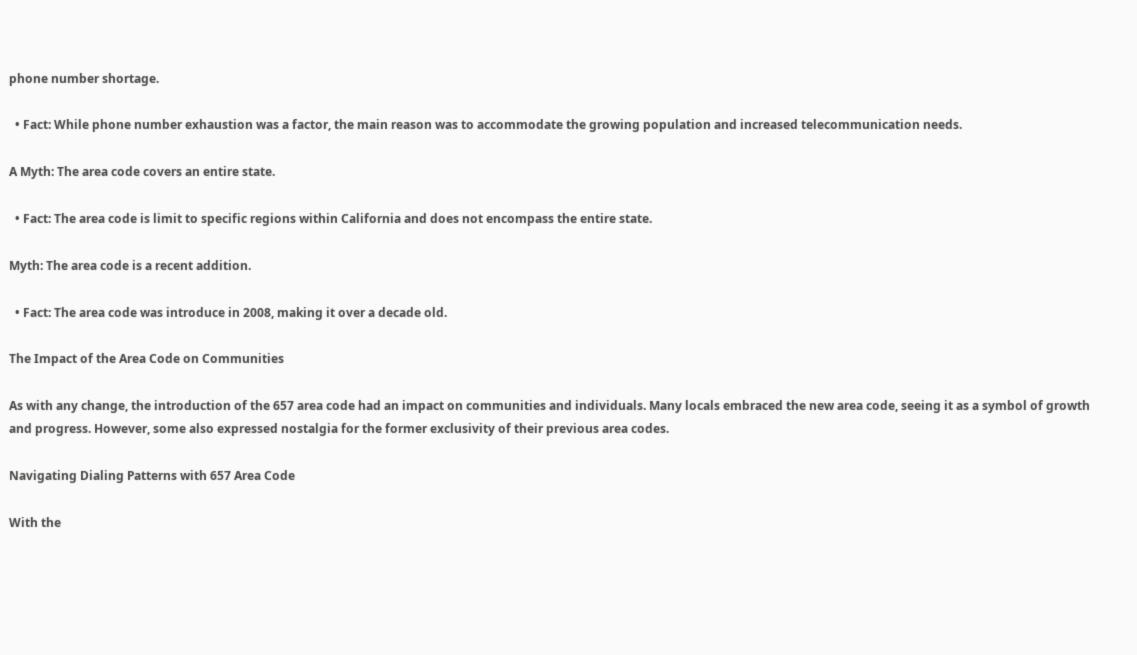phone number shortage.

  • Fact: While phone number exhaustion was a factor, the main reason was to accommodate the growing population and increased telecommunication needs.

A Myth: The area code covers an entire state.

  • Fact: The area code is limit to specific regions within California and does not encompass the entire state.

Myth: The area code is a recent addition.

  • Fact: The area code was introduce in 2008, making it over a decade old.

The Impact of the Area Code on Communities

As with any change, the introduction of the 657 area code had an impact on communities and individuals. Many locals embraced the new area code, seeing it as a symbol of growth and progress. However, some also expressed nostalgia for the former exclusivity of their previous area codes.

Navigating Dialing Patterns with 657 Area Code

With the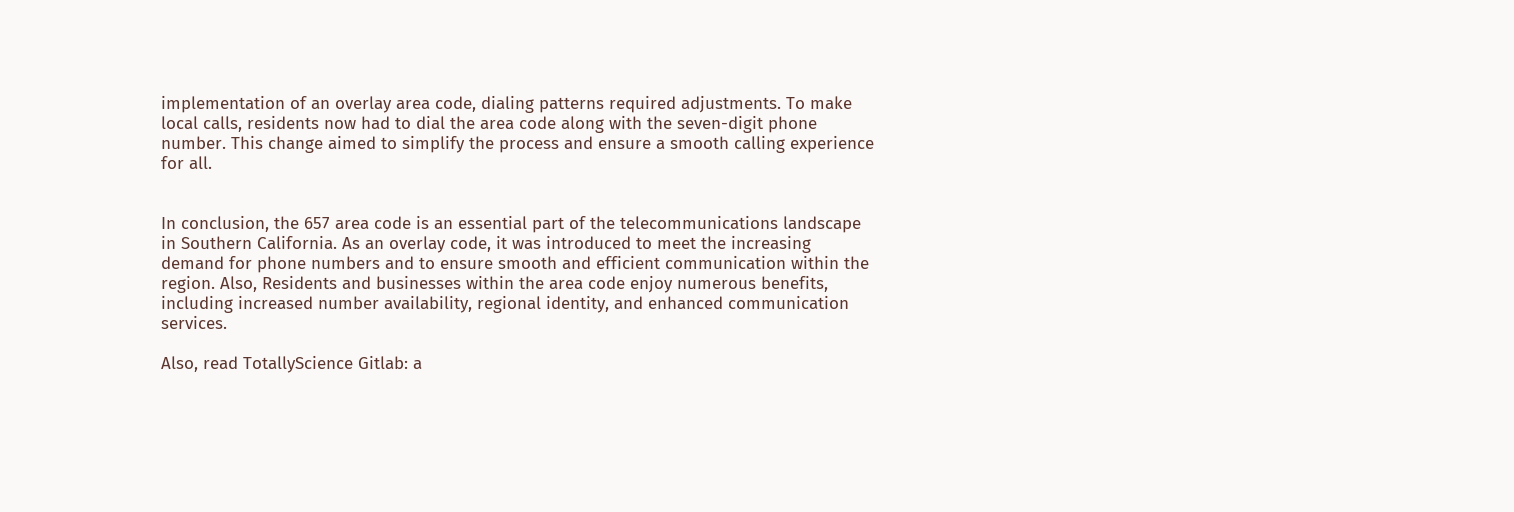implementation of an overlay area code, dialing patterns required adjustments. To make local calls, residents now had to dial the area code along with the seven-digit phone number. This change aimed to simplify the process and ensure a smooth calling experience for all.


In conclusion, the 657 area code is an essential part of the telecommunications landscape in Southern California. As an overlay code, it was introduced to meet the increasing demand for phone numbers and to ensure smooth and efficient communication within the region. Also, Residents and businesses within the area code enjoy numerous benefits, including increased number availability, regional identity, and enhanced communication services.

Also, read TotallyScience Gitlab: a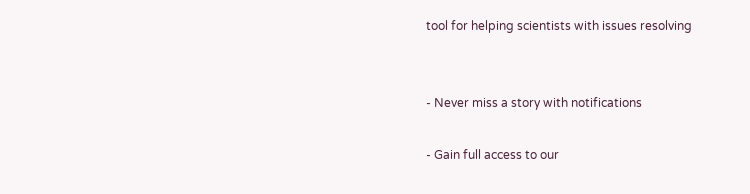tool for helping scientists with issues resolving


- Never miss a story with notifications

- Gain full access to our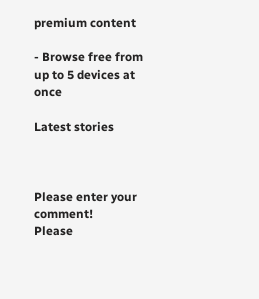premium content

- Browse free from up to 5 devices at once

Latest stories



Please enter your comment!
Please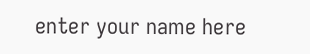enter your name here